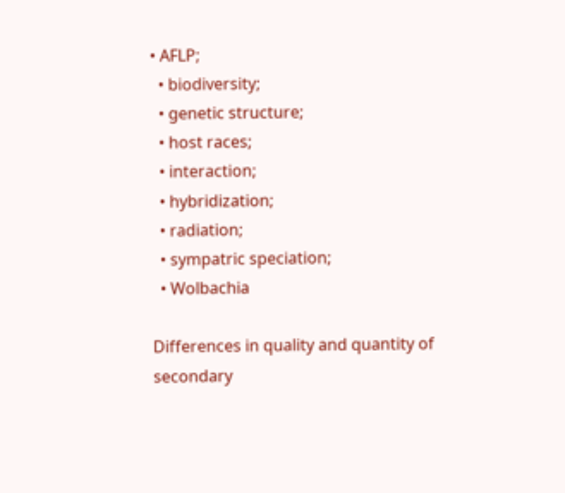• AFLP;
  • biodiversity;
  • genetic structure;
  • host races;
  • interaction;
  • hybridization;
  • radiation;
  • sympatric speciation;
  • Wolbachia

Differences in quality and quantity of secondary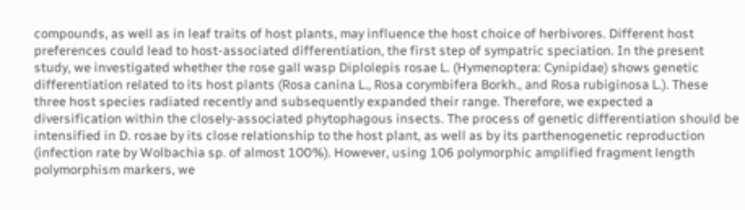compounds, as well as in leaf traits of host plants, may influence the host choice of herbivores. Different host preferences could lead to host-associated differentiation, the first step of sympatric speciation. In the present study, we investigated whether the rose gall wasp Diplolepis rosae L. (Hymenoptera: Cynipidae) shows genetic differentiation related to its host plants (Rosa canina L., Rosa corymbifera Borkh., and Rosa rubiginosa L.). These three host species radiated recently and subsequently expanded their range. Therefore, we expected a diversification within the closely-associated phytophagous insects. The process of genetic differentiation should be intensified in D. rosae by its close relationship to the host plant, as well as by its parthenogenetic reproduction (infection rate by Wolbachia sp. of almost 100%). However, using 106 polymorphic amplified fragment length polymorphism markers, we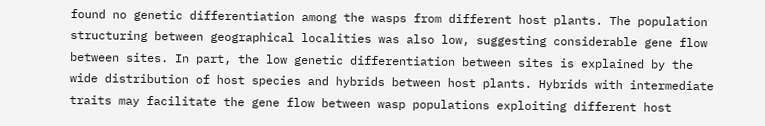found no genetic differentiation among the wasps from different host plants. The population structuring between geographical localities was also low, suggesting considerable gene flow between sites. In part, the low genetic differentiation between sites is explained by the wide distribution of host species and hybrids between host plants. Hybrids with intermediate traits may facilitate the gene flow between wasp populations exploiting different host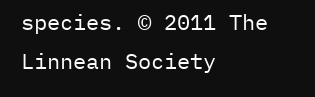species. © 2011 The Linnean Society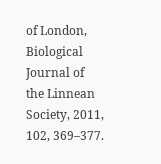of London, Biological Journal of the Linnean Society, 2011, 102, 369–377.